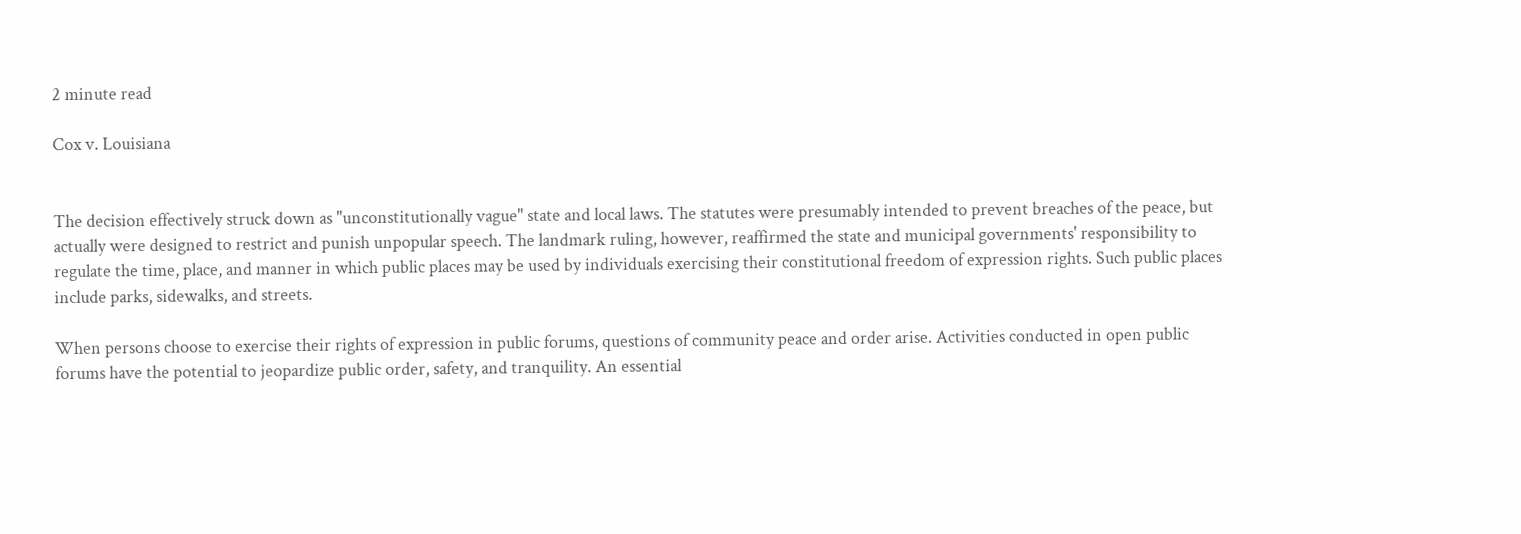2 minute read

Cox v. Louisiana


The decision effectively struck down as "unconstitutionally vague" state and local laws. The statutes were presumably intended to prevent breaches of the peace, but actually were designed to restrict and punish unpopular speech. The landmark ruling, however, reaffirmed the state and municipal governments' responsibility to regulate the time, place, and manner in which public places may be used by individuals exercising their constitutional freedom of expression rights. Such public places include parks, sidewalks, and streets.

When persons choose to exercise their rights of expression in public forums, questions of community peace and order arise. Activities conducted in open public forums have the potential to jeopardize public order, safety, and tranquility. An essential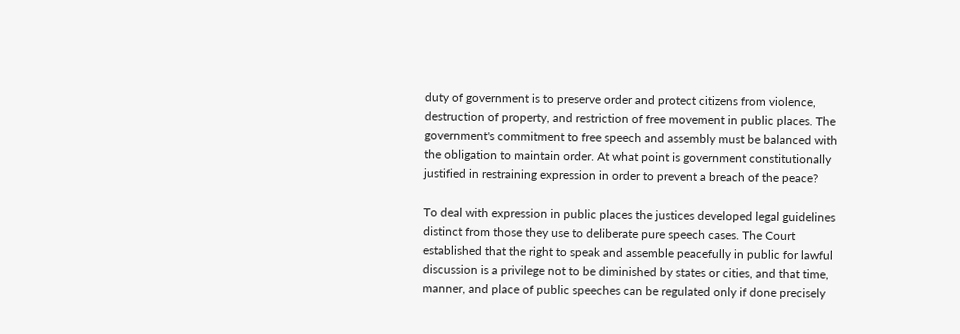duty of government is to preserve order and protect citizens from violence, destruction of property, and restriction of free movement in public places. The government's commitment to free speech and assembly must be balanced with the obligation to maintain order. At what point is government constitutionally justified in restraining expression in order to prevent a breach of the peace?

To deal with expression in public places the justices developed legal guidelines distinct from those they use to deliberate pure speech cases. The Court established that the right to speak and assemble peacefully in public for lawful discussion is a privilege not to be diminished by states or cities, and that time, manner, and place of public speeches can be regulated only if done precisely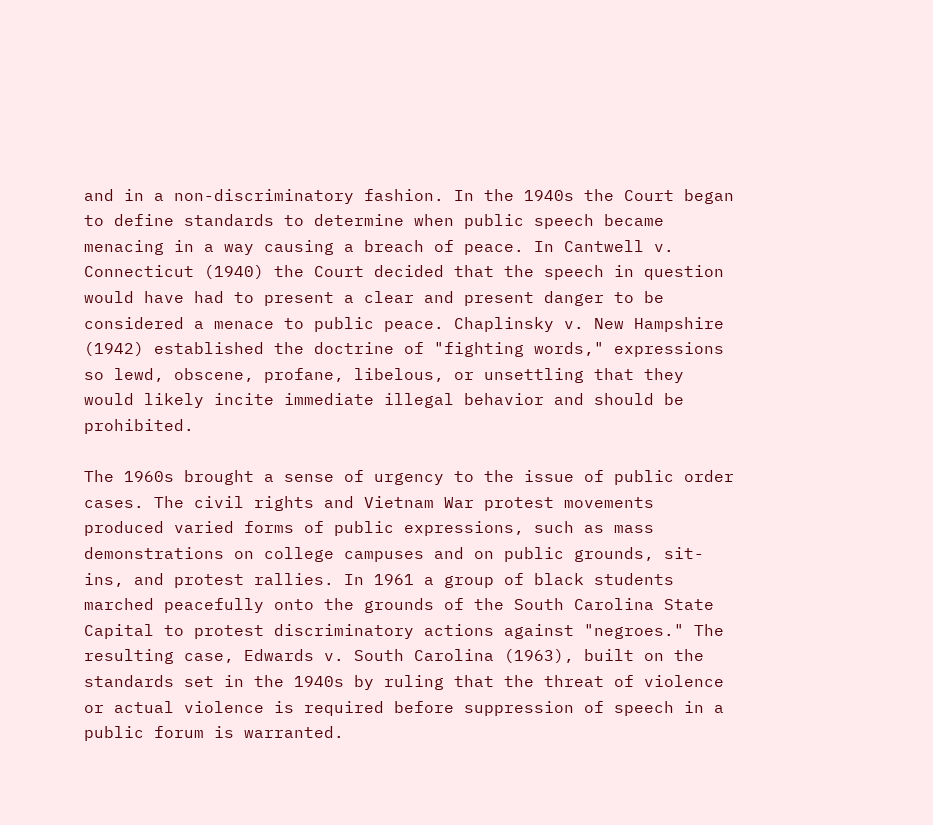and in a non-discriminatory fashion. In the 1940s the Court began to define standards to determine when public speech became menacing in a way causing a breach of peace. In Cantwell v. Connecticut (1940) the Court decided that the speech in question would have had to present a clear and present danger to be considered a menace to public peace. Chaplinsky v. New Hampshire (1942) established the doctrine of "fighting words," expressions so lewd, obscene, profane, libelous, or unsettling that they would likely incite immediate illegal behavior and should be prohibited.

The 1960s brought a sense of urgency to the issue of public order cases. The civil rights and Vietnam War protest movements produced varied forms of public expressions, such as mass demonstrations on college campuses and on public grounds, sit-ins, and protest rallies. In 1961 a group of black students marched peacefully onto the grounds of the South Carolina State Capital to protest discriminatory actions against "negroes." The resulting case, Edwards v. South Carolina (1963), built on the standards set in the 1940s by ruling that the threat of violence or actual violence is required before suppression of speech in a public forum is warranted.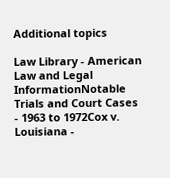Additional topics

Law Library - American Law and Legal InformationNotable Trials and Court Cases - 1963 to 1972Cox v. Louisiana -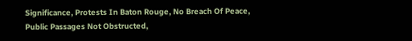Significance, Protests In Baton Rouge, No Breach Of Peace, Public Passages Not Obstructed,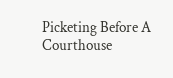Picketing Before A Courthouse